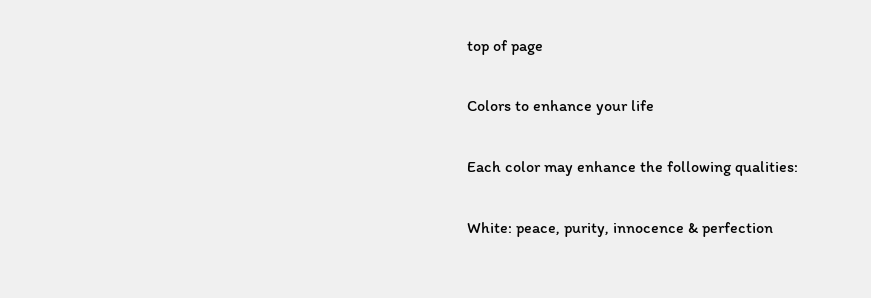top of page

Colors to enhance your life

Each color may enhance the following qualities:

White: peace, purity, innocence & perfection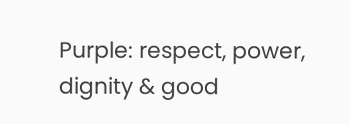Purple: respect, power, dignity & good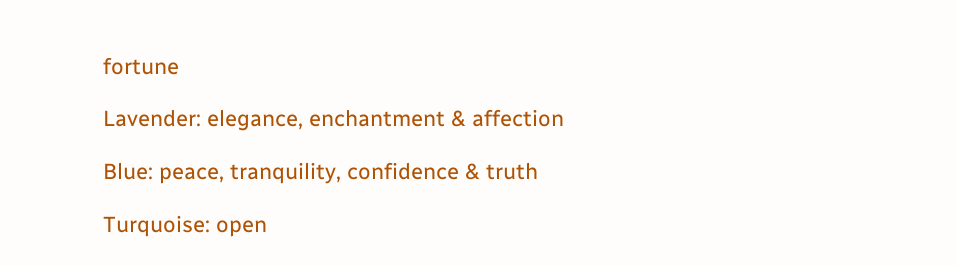fortune

Lavender: elegance, enchantment & affection

Blue: peace, tranquility, confidence & truth

Turquoise: open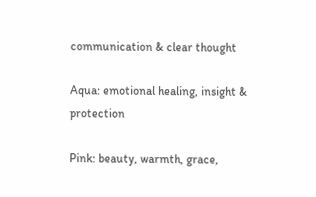communication & clear thought

Aqua: emotional healing, insight & protection

Pink: beauty, warmth, grace,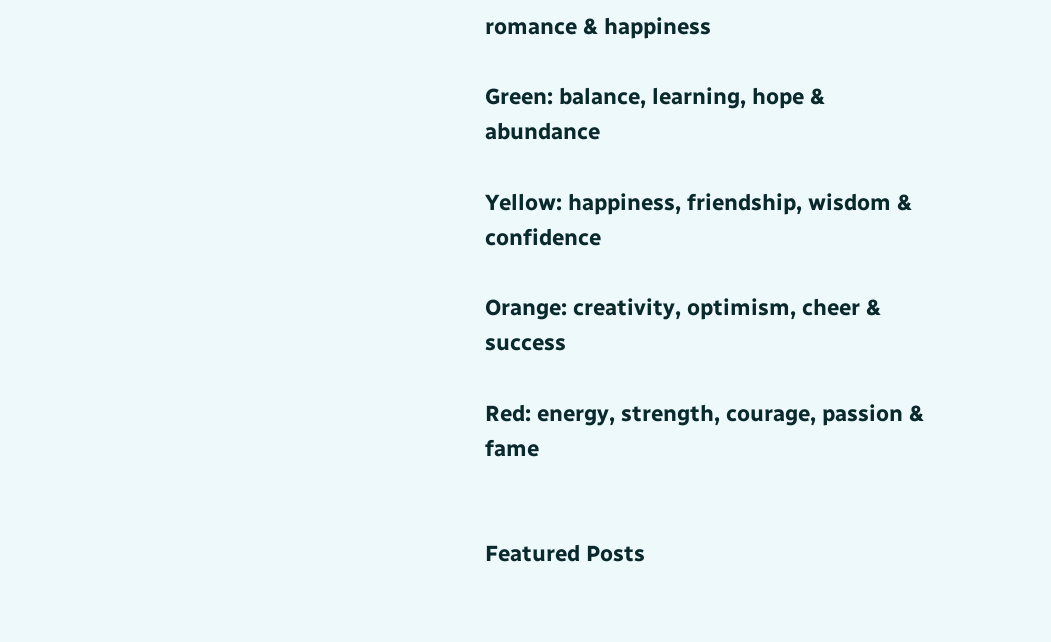romance & happiness

Green: balance, learning, hope & abundance

Yellow: happiness, friendship, wisdom & confidence

Orange: creativity, optimism, cheer & success

Red: energy, strength, courage, passion & fame


Featured Posts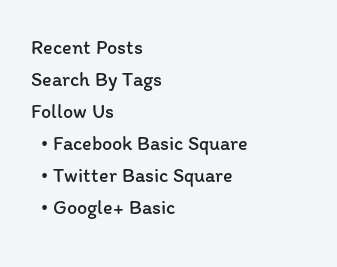Recent Posts
Search By Tags
Follow Us
  • Facebook Basic Square
  • Twitter Basic Square
  • Google+ Basic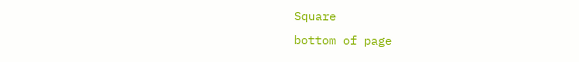Square
bottom of page